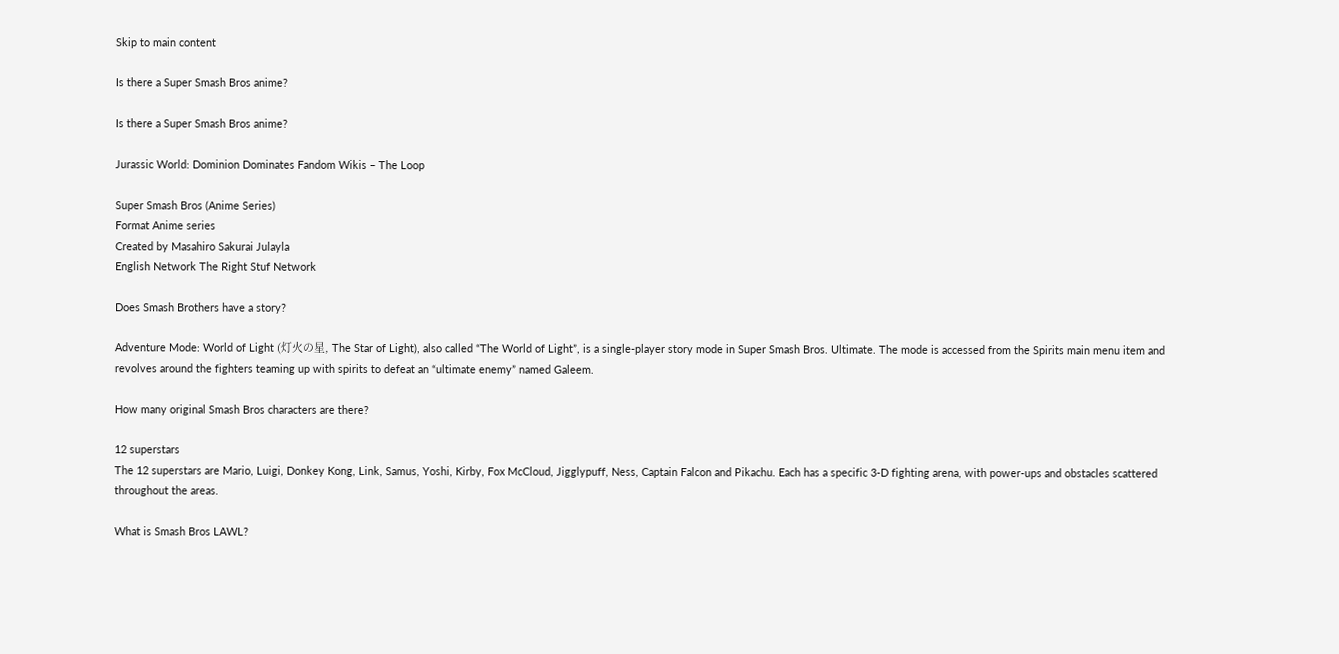Skip to main content

Is there a Super Smash Bros anime?

Is there a Super Smash Bros anime?

Jurassic World: Dominion Dominates Fandom Wikis – The Loop

Super Smash Bros (Anime Series)
Format Anime series
Created by Masahiro Sakurai Julayla
English Network The Right Stuf Network

Does Smash Brothers have a story?

Adventure Mode: World of Light (灯火の星, The Star of Light), also called “The World of Light”, is a single-player story mode in Super Smash Bros. Ultimate. The mode is accessed from the Spirits main menu item and revolves around the fighters teaming up with spirits to defeat an “ultimate enemy” named Galeem.

How many original Smash Bros characters are there?

12 superstars
The 12 superstars are Mario, Luigi, Donkey Kong, Link, Samus, Yoshi, Kirby, Fox McCloud, Jigglypuff, Ness, Captain Falcon and Pikachu. Each has a specific 3-D fighting arena, with power-ups and obstacles scattered throughout the areas.

What is Smash Bros LAWL?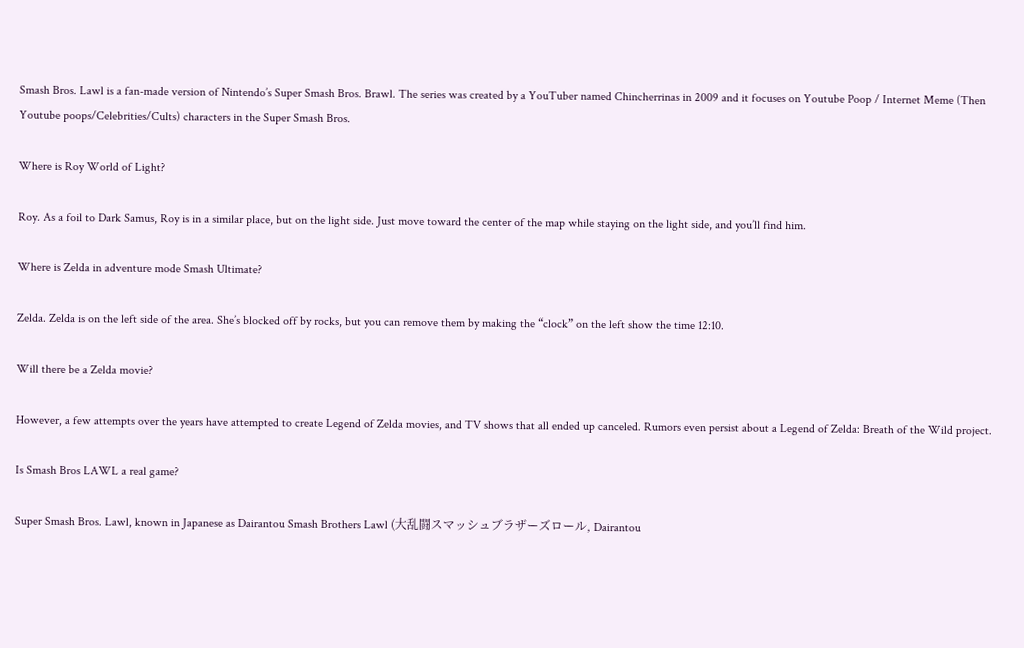Smash Bros. Lawl is a fan-made version of Nintendo’s Super Smash Bros. Brawl. The series was created by a YouTuber named Chincherrinas in 2009 and it focuses on Youtube Poop / Internet Meme (Then Youtube poops/Celebrities/Cults) characters in the Super Smash Bros.

Where is Roy World of Light?

Roy. As a foil to Dark Samus, Roy is in a similar place, but on the light side. Just move toward the center of the map while staying on the light side, and you’ll find him.

Where is Zelda in adventure mode Smash Ultimate?

Zelda. Zelda is on the left side of the area. She’s blocked off by rocks, but you can remove them by making the “clock” on the left show the time 12:10.

Will there be a Zelda movie?

However, a few attempts over the years have attempted to create Legend of Zelda movies, and TV shows that all ended up canceled. Rumors even persist about a Legend of Zelda: Breath of the Wild project.

Is Smash Bros LAWL a real game?

Super Smash Bros. Lawl, known in Japanese as Dairantou Smash Brothers Lawl (大乱闘スマッシュブラザーズロール, Dairantou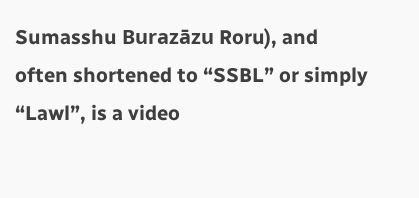Sumasshu Burazāzu Roru), and often shortened to “SSBL” or simply “Lawl”, is a video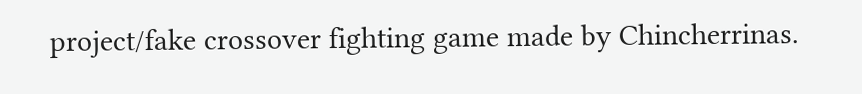project/fake crossover fighting game made by Chincherrinas.